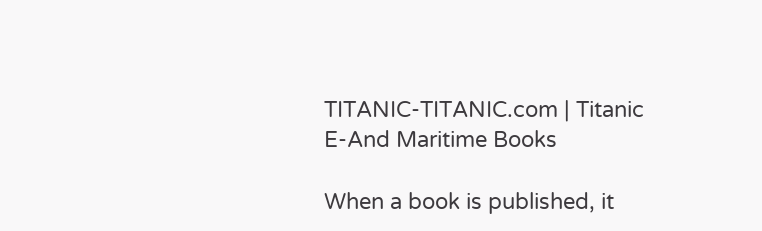TITANIC-TITANIC.com | Titanic E-And Maritime Books

When a book is published, it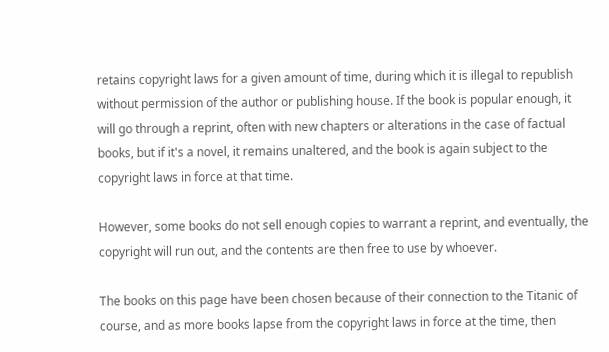retains copyright laws for a given amount of time, during which it is illegal to republish without permission of the author or publishing house. If the book is popular enough, it will go through a reprint, often with new chapters or alterations in the case of factual books, but if it's a novel, it remains unaltered, and the book is again subject to the copyright laws in force at that time.

However, some books do not sell enough copies to warrant a reprint, and eventually, the copyright will run out, and the contents are then free to use by whoever.

The books on this page have been chosen because of their connection to the Titanic of course, and as more books lapse from the copyright laws in force at the time, then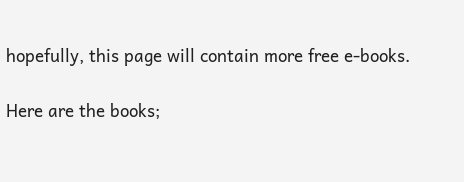hopefully, this page will contain more free e-books.

Here are the books;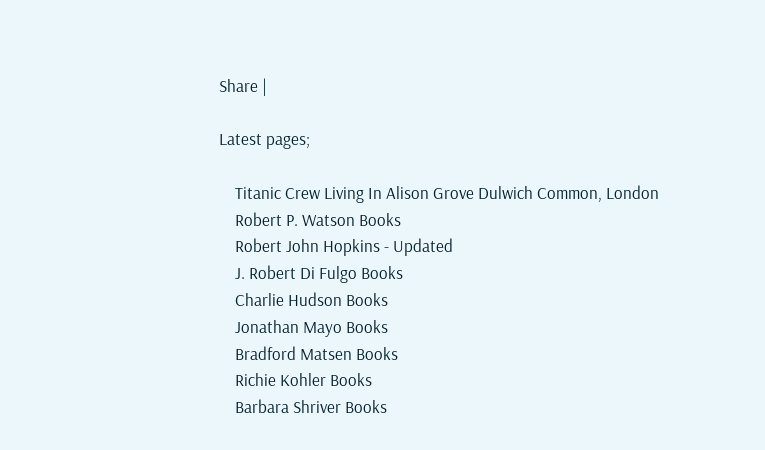Share |

Latest pages;

    Titanic Crew Living In Alison Grove Dulwich Common, London
    Robert P. Watson Books
    Robert John Hopkins - Updated
    J. Robert Di Fulgo Books
    Charlie Hudson Books
    Jonathan Mayo Books
    Bradford Matsen Books
    Richie Kohler Books
    Barbara Shriver Books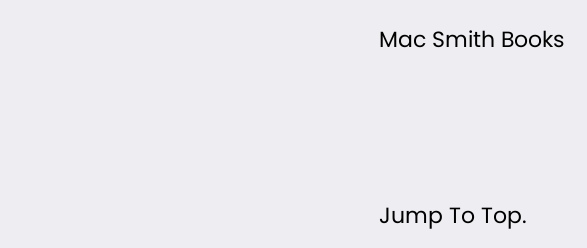Mac Smith Books






Jump To Top.